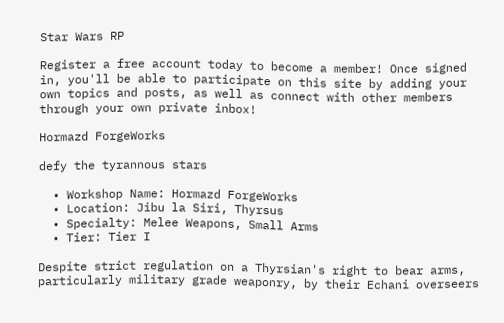Star Wars RP

Register a free account today to become a member! Once signed in, you'll be able to participate on this site by adding your own topics and posts, as well as connect with other members through your own private inbox!

Hormazd ForgeWorks

defy the tyrannous stars

  • Workshop Name: Hormazd ForgeWorks
  • Location: Jibu la Siri, Thyrsus
  • Specialty: Melee Weapons, Small Arms
  • Tier: Tier I

Despite strict regulation on a Thyrsian's right to bear arms, particularly military grade weaponry, by their Echani overseers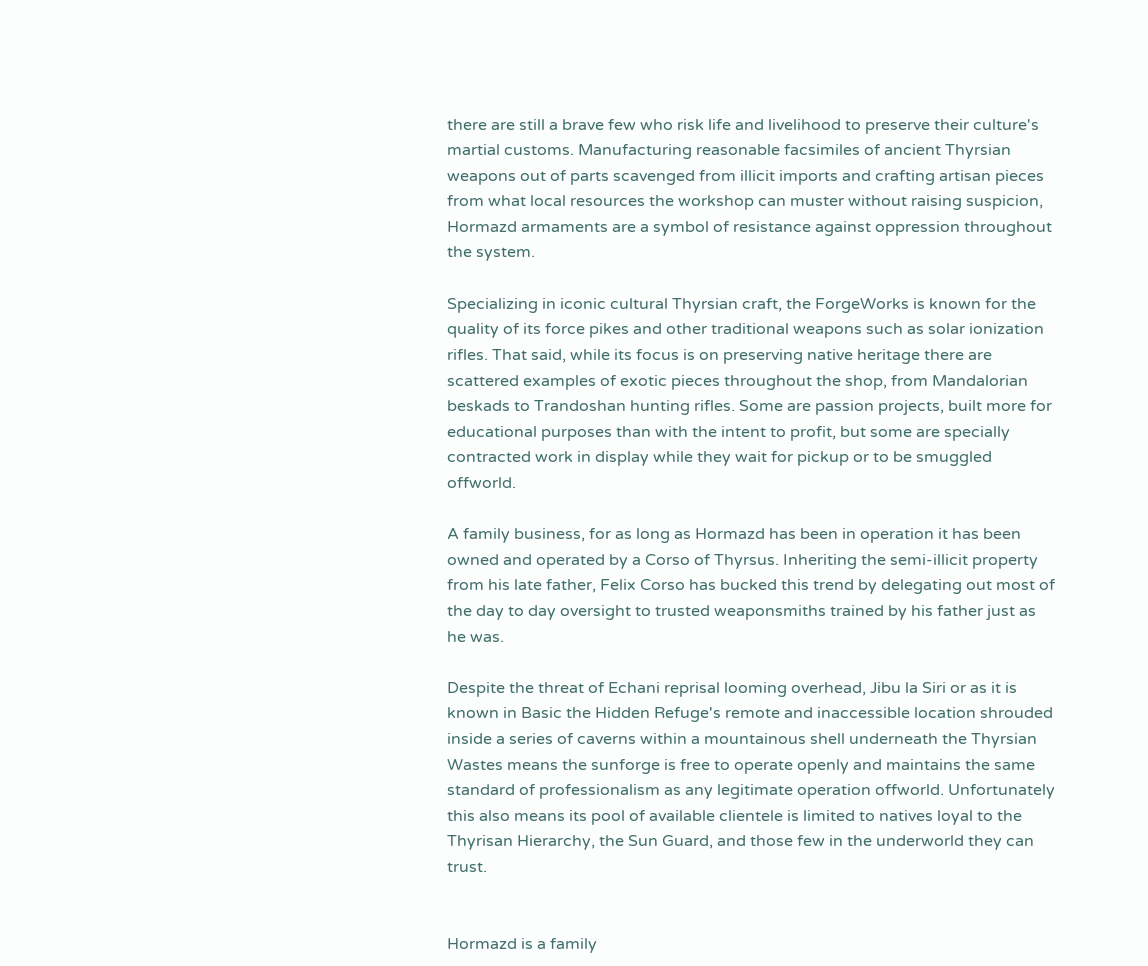there are still a brave few who risk life and livelihood to preserve their culture's martial customs. Manufacturing reasonable facsimiles of ancient Thyrsian weapons out of parts scavenged from illicit imports and crafting artisan pieces from what local resources the workshop can muster without raising suspicion, Hormazd armaments are a symbol of resistance against oppression throughout the system.

Specializing in iconic cultural Thyrsian craft, the ForgeWorks is known for the quality of its force pikes and other traditional weapons such as solar ionization rifles. That said, while its focus is on preserving native heritage there are scattered examples of exotic pieces throughout the shop, from Mandalorian beskads to Trandoshan hunting rifles. Some are passion projects, built more for educational purposes than with the intent to profit, but some are specially contracted work in display while they wait for pickup or to be smuggled offworld.

A family business, for as long as Hormazd has been in operation it has been owned and operated by a Corso of Thyrsus. Inheriting the semi-illicit property from his late father, Felix Corso has bucked this trend by delegating out most of the day to day oversight to trusted weaponsmiths trained by his father just as he was.

Despite the threat of Echani reprisal looming overhead, Jibu la Siri or as it is known in Basic the Hidden Refuge's remote and inaccessible location shrouded inside a series of caverns within a mountainous shell underneath the Thyrsian Wastes means the sunforge is free to operate openly and maintains the same standard of professionalism as any legitimate operation offworld. Unfortunately this also means its pool of available clientele is limited to natives loyal to the Thyrisan Hierarchy, the Sun Guard, and those few in the underworld they can trust.


Hormazd is a family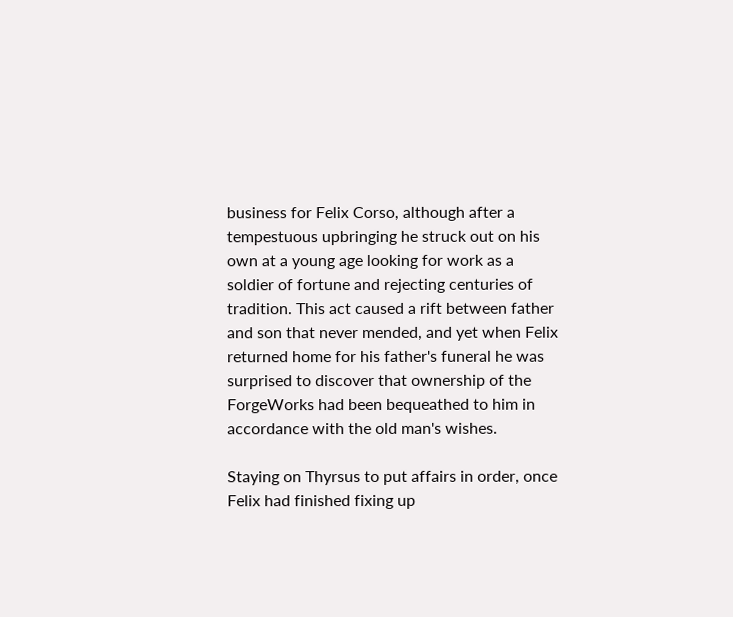business for Felix Corso, although after a tempestuous upbringing he struck out on his own at a young age looking for work as a soldier of fortune and rejecting centuries of tradition. This act caused a rift between father and son that never mended, and yet when Felix returned home for his father's funeral he was surprised to discover that ownership of the ForgeWorks had been bequeathed to him in accordance with the old man's wishes.

Staying on Thyrsus to put affairs in order, once Felix had finished fixing up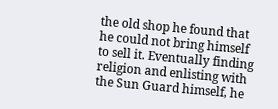the old shop he found that he could not bring himself to sell it. Eventually finding religion and enlisting with the Sun Guard himself, he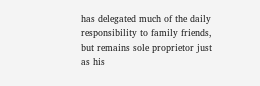has delegated much of the daily responsibility to family friends, but remains sole proprietor just as his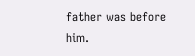father was before him.